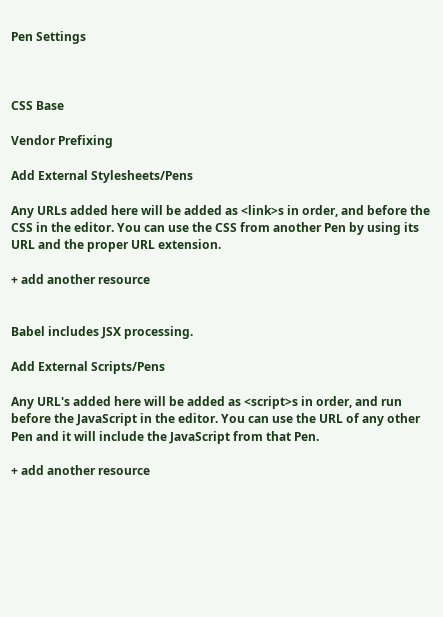Pen Settings



CSS Base

Vendor Prefixing

Add External Stylesheets/Pens

Any URLs added here will be added as <link>s in order, and before the CSS in the editor. You can use the CSS from another Pen by using its URL and the proper URL extension.

+ add another resource


Babel includes JSX processing.

Add External Scripts/Pens

Any URL's added here will be added as <script>s in order, and run before the JavaScript in the editor. You can use the URL of any other Pen and it will include the JavaScript from that Pen.

+ add another resource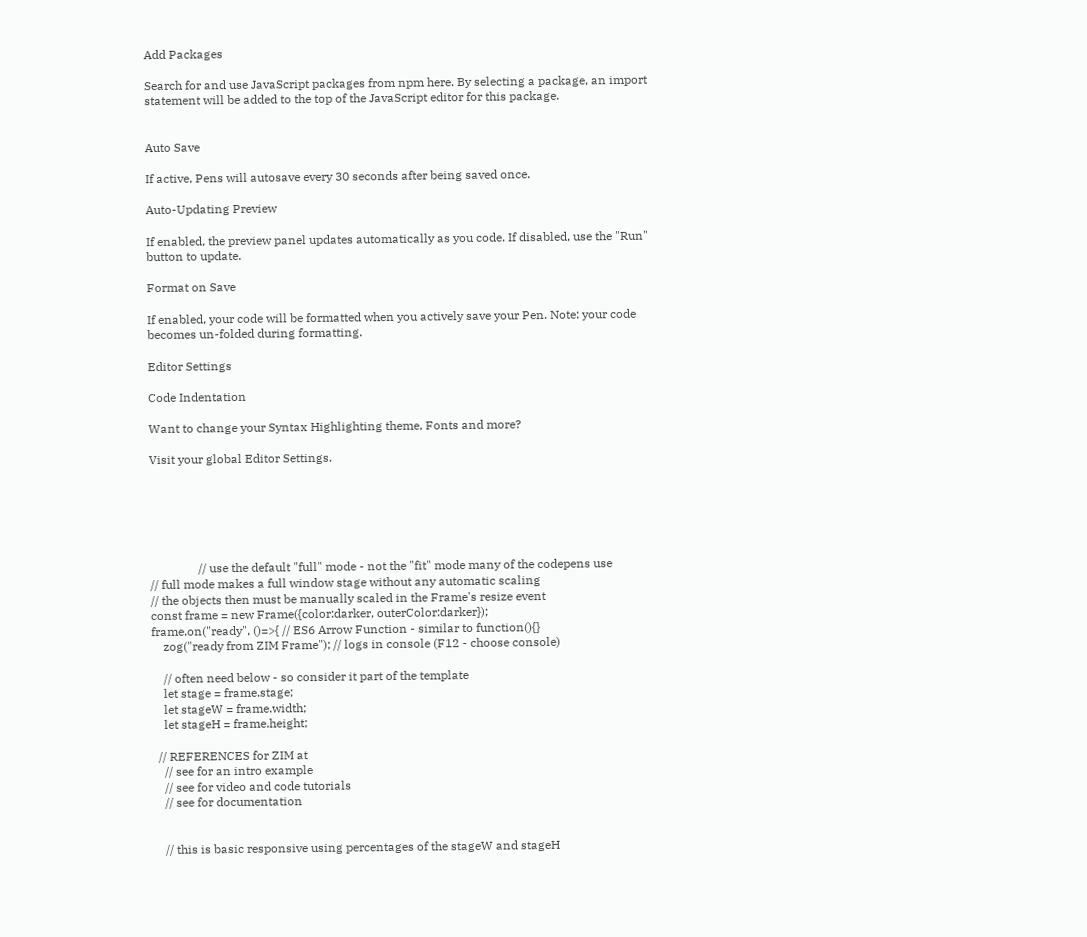Add Packages

Search for and use JavaScript packages from npm here. By selecting a package, an import statement will be added to the top of the JavaScript editor for this package.


Auto Save

If active, Pens will autosave every 30 seconds after being saved once.

Auto-Updating Preview

If enabled, the preview panel updates automatically as you code. If disabled, use the "Run" button to update.

Format on Save

If enabled, your code will be formatted when you actively save your Pen. Note: your code becomes un-folded during formatting.

Editor Settings

Code Indentation

Want to change your Syntax Highlighting theme, Fonts and more?

Visit your global Editor Settings.






                // use the default "full" mode - not the "fit" mode many of the codepens use
// full mode makes a full window stage without any automatic scaling
// the objects then must be manually scaled in the Frame's resize event
const frame = new Frame({color:darker, outerColor:darker});
frame.on("ready", ()=>{ // ES6 Arrow Function - similar to function(){}
    zog("ready from ZIM Frame"); // logs in console (F12 - choose console)

    // often need below - so consider it part of the template
    let stage = frame.stage;
    let stageW = frame.width;
    let stageH = frame.height;

  // REFERENCES for ZIM at
    // see for an intro example
    // see for video and code tutorials
    // see for documentation


    // this is basic responsive using percentages of the stageW and stageH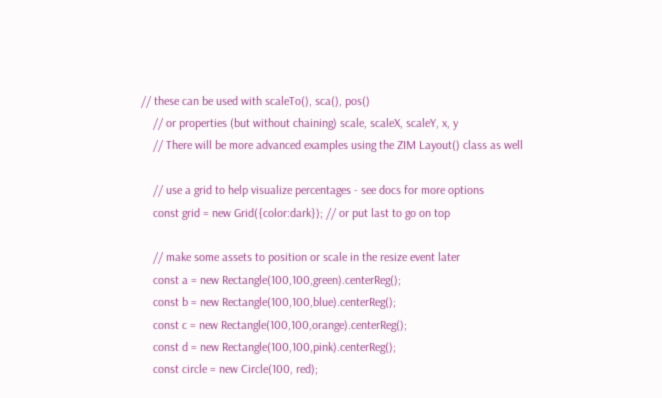// these can be used with scaleTo(), sca(), pos()
    // or properties (but without chaining) scale, scaleX, scaleY, x, y
    // There will be more advanced examples using the ZIM Layout() class as well

    // use a grid to help visualize percentages - see docs for more options
    const grid = new Grid({color:dark}); // or put last to go on top

    // make some assets to position or scale in the resize event later
    const a = new Rectangle(100,100,green).centerReg();
    const b = new Rectangle(100,100,blue).centerReg();
    const c = new Rectangle(100,100,orange).centerReg();
    const d = new Rectangle(100,100,pink).centerReg();
    const circle = new Circle(100, red);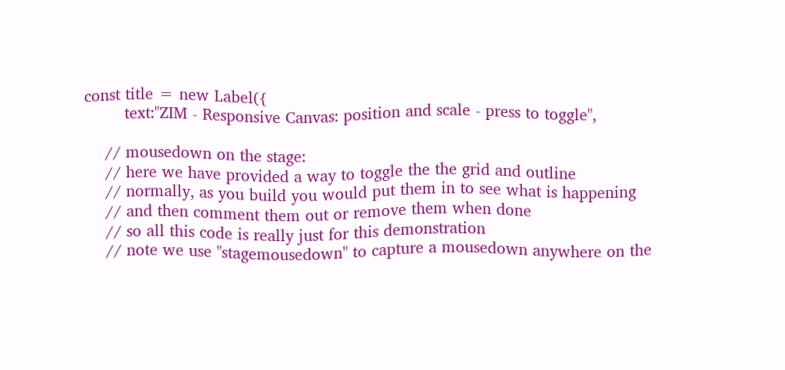const title = new Label({
        text:"ZIM - Responsive Canvas: position and scale - press to toggle",

    // mousedown on the stage:
    // here we have provided a way to toggle the the grid and outline
    // normally, as you build you would put them in to see what is happening
    // and then comment them out or remove them when done
    // so all this code is really just for this demonstration
    // note we use "stagemousedown" to capture a mousedown anywhere on the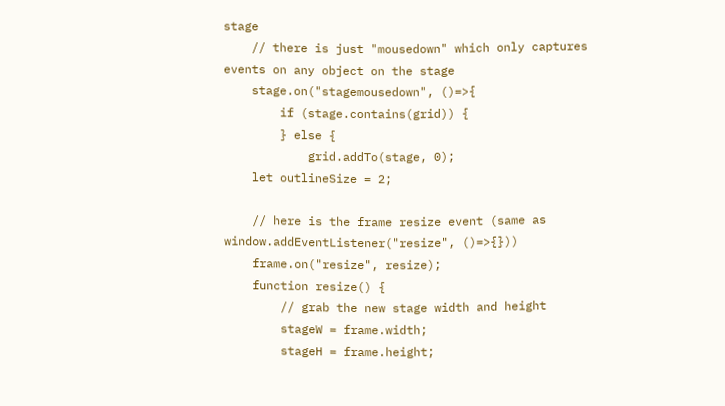stage
    // there is just "mousedown" which only captures events on any object on the stage
    stage.on("stagemousedown", ()=>{
        if (stage.contains(grid)) {
        } else {
            grid.addTo(stage, 0);
    let outlineSize = 2;

    // here is the frame resize event (same as window.addEventListener("resize", ()=>{}))
    frame.on("resize", resize);
    function resize() {
        // grab the new stage width and height
        stageW = frame.width;
        stageH = frame.height;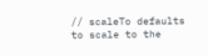// scaleTo defaults to scale to the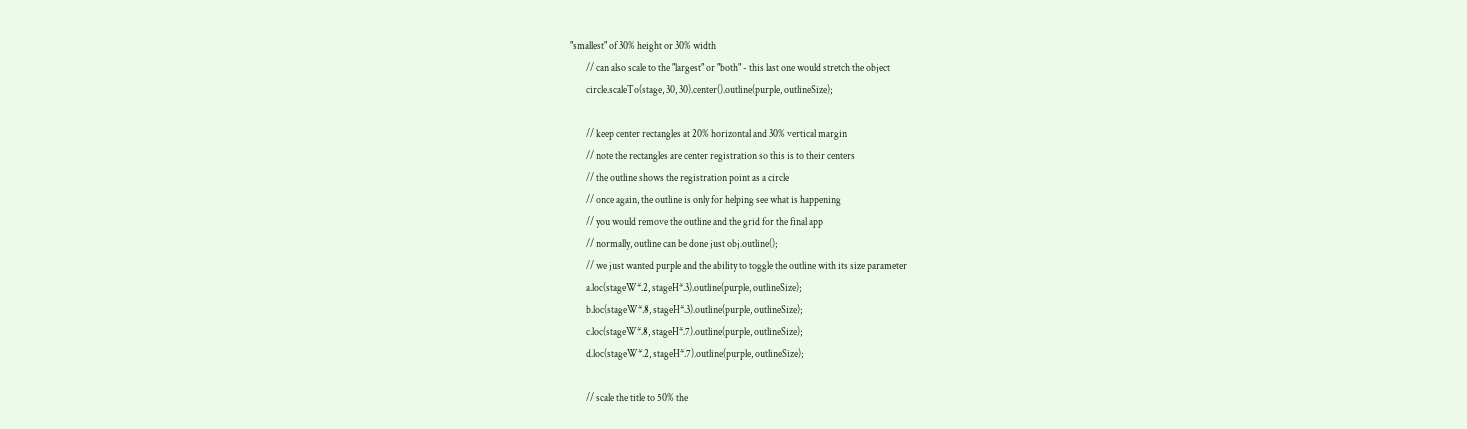"smallest" of 30% height or 30% width
        // can also scale to the "largest" or "both" - this last one would stretch the object
        circle.scaleTo(stage, 30, 30).center().outline(purple, outlineSize);

        // keep center rectangles at 20% horizontal and 30% vertical margin
        // note the rectangles are center registration so this is to their centers
        // the outline shows the registration point as a circle
        // once again, the outline is only for helping see what is happening
        // you would remove the outline and the grid for the final app
        // normally, outline can be done just obj.outline();
        // we just wanted purple and the ability to toggle the outline with its size parameter
        a.loc(stageW*.2, stageH*.3).outline(purple, outlineSize);
        b.loc(stageW*.8, stageH*.3).outline(purple, outlineSize);
        c.loc(stageW*.8, stageH*.7).outline(purple, outlineSize);
        d.loc(stageW*.2, stageH*.7).outline(purple, outlineSize);

        // scale the title to 50% the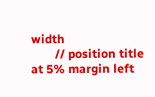width
        // position title at 5% margin left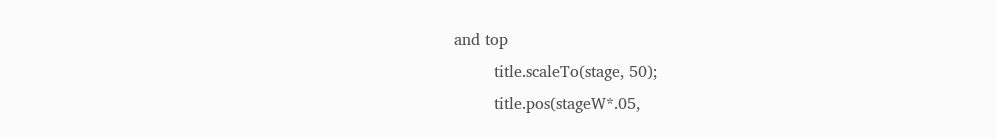and top
        title.scaleTo(stage, 50);
        title.pos(stageW*.05,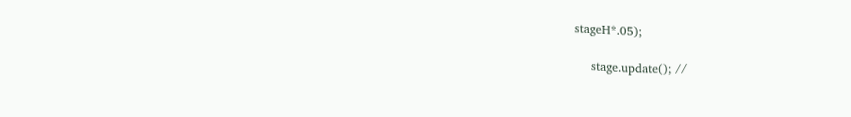stageH*.05);

    stage.update(); //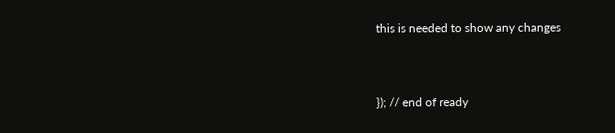this is needed to show any changes


}); // end of ready